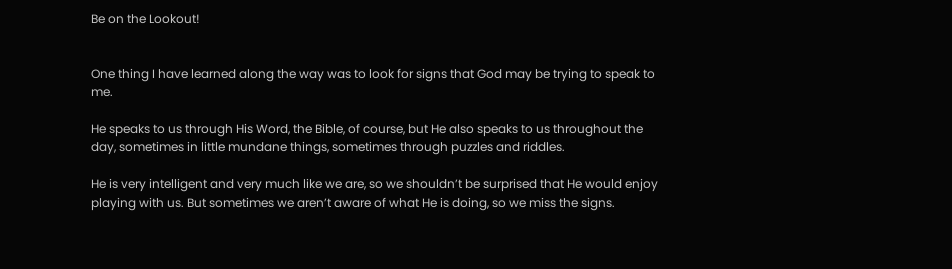Be on the Lookout!


One thing I have learned along the way was to look for signs that God may be trying to speak to me.

He speaks to us through His Word, the Bible, of course, but He also speaks to us throughout the day, sometimes in little mundane things, sometimes through puzzles and riddles.

He is very intelligent and very much like we are, so we shouldn’t be surprised that He would enjoy playing with us. But sometimes we aren’t aware of what He is doing, so we miss the signs.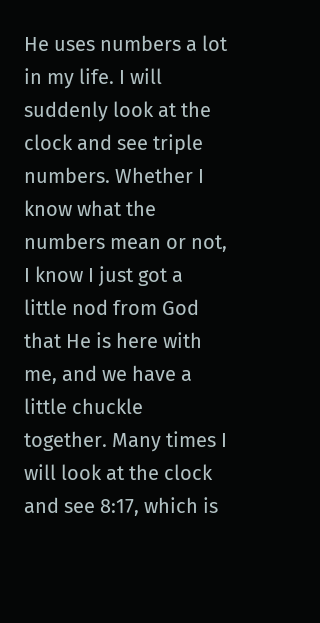He uses numbers a lot in my life. I will suddenly look at the clock and see triple numbers. Whether I know what the numbers mean or not, I know I just got a little nod from God that He is here with me, and we have a little chuckle together. Many times I will look at the clock and see 8:17, which is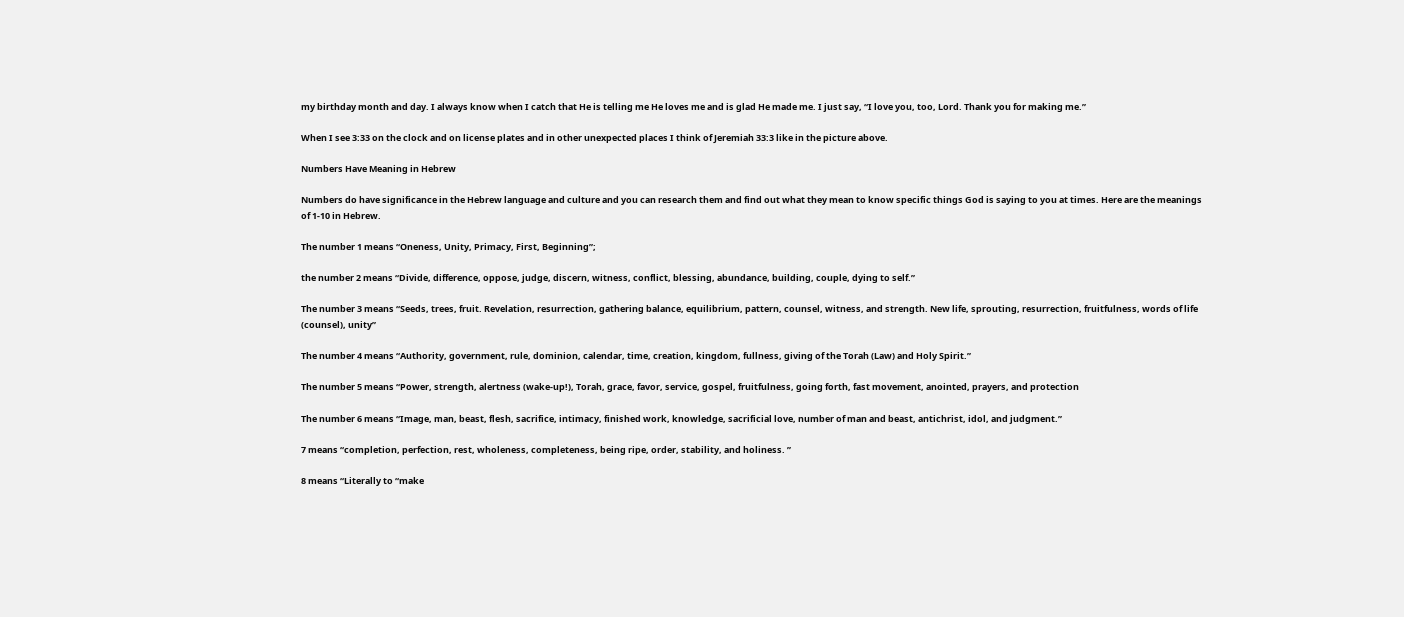my birthday month and day. I always know when I catch that He is telling me He loves me and is glad He made me. I just say, “I love you, too, Lord. Thank you for making me.”

When I see 3:33 on the clock and on license plates and in other unexpected places I think of Jeremiah 33:3 like in the picture above.

Numbers Have Meaning in Hebrew

Numbers do have significance in the Hebrew language and culture and you can research them and find out what they mean to know specific things God is saying to you at times. Here are the meanings of 1-10 in Hebrew.

The number 1 means “Oneness, Unity, Primacy, First, Beginning”;

the number 2 means “Divide, difference, oppose, judge, discern, witness, conflict, blessing, abundance, building, couple, dying to self.”

The number 3 means “Seeds, trees, fruit. Revelation, resurrection, gathering balance, equilibrium, pattern, counsel, witness, and strength. New life, sprouting, resurrection, fruitfulness, words of life (counsel), unity”

The number 4 means “Authority, government, rule, dominion, calendar, time, creation, kingdom, fullness, giving of the Torah (Law) and Holy Spirit.”

The number 5 means “Power, strength, alertness (wake-up!), Torah, grace, favor, service, gospel, fruitfulness, going forth, fast movement, anointed, prayers, and protection

The number 6 means “Image, man, beast, flesh, sacrifice, intimacy, finished work, knowledge, sacrificial love, number of man and beast, antichrist, idol, and judgment.”

7 means “completion, perfection, rest, wholeness, completeness, being ripe, order, stability, and holiness. ”

8 means “Literally to “make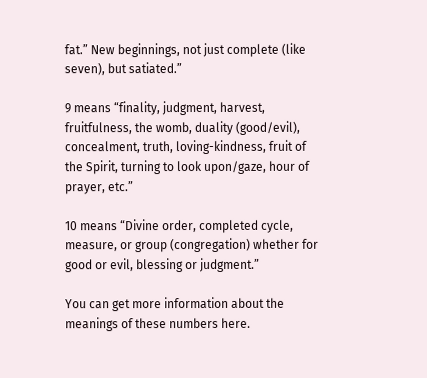fat.” New beginnings, not just complete (like seven), but satiated.”

9 means “finality, judgment, harvest, fruitfulness, the womb, duality (good/evil), concealment, truth, loving-kindness, fruit of the Spirit, turning to look upon/gaze, hour of prayer, etc.”

10 means “Divine order, completed cycle, measure, or group (congregation) whether for good or evil, blessing or judgment.”

You can get more information about the meanings of these numbers here.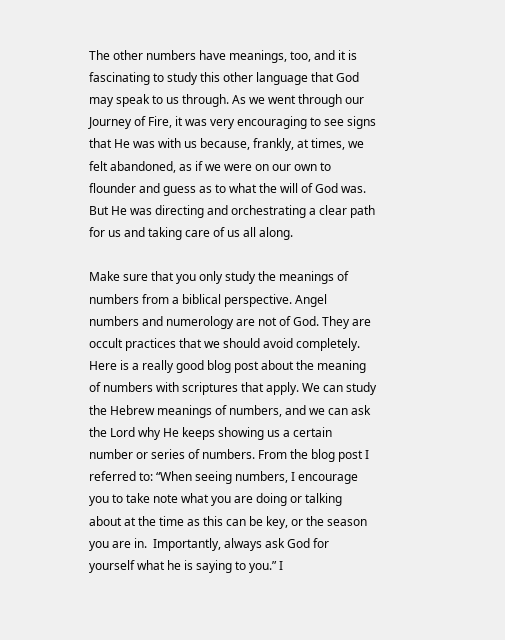The other numbers have meanings, too, and it is fascinating to study this other language that God may speak to us through. As we went through our Journey of Fire, it was very encouraging to see signs that He was with us because, frankly, at times, we felt abandoned, as if we were on our own to flounder and guess as to what the will of God was. But He was directing and orchestrating a clear path for us and taking care of us all along.

Make sure that you only study the meanings of numbers from a biblical perspective. Angel numbers and numerology are not of God. They are occult practices that we should avoid completely. Here is a really good blog post about the meaning of numbers with scriptures that apply. We can study the Hebrew meanings of numbers, and we can ask the Lord why He keeps showing us a certain number or series of numbers. From the blog post I referred to: “When seeing numbers, I encourage you to take note what you are doing or talking about at the time as this can be key, or the season you are in.  Importantly, always ask God for yourself what he is saying to you.” I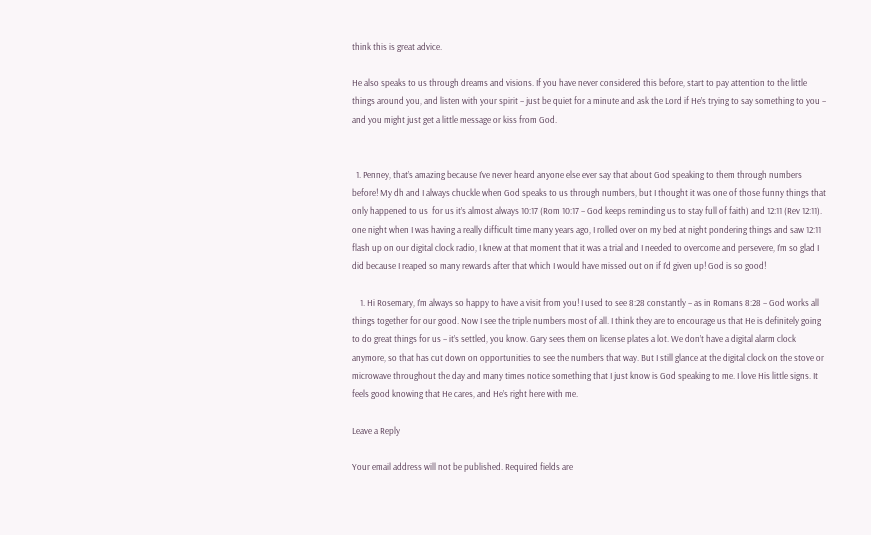think this is great advice.

He also speaks to us through dreams and visions. If you have never considered this before, start to pay attention to the little things around you, and listen with your spirit – just be quiet for a minute and ask the Lord if He’s trying to say something to you – and you might just get a little message or kiss from God.


  1. Penney, that’s amazing because I’ve never heard anyone else ever say that about God speaking to them through numbers before! My dh and I always chuckle when God speaks to us through numbers, but I thought it was one of those funny things that only happened to us  for us it’s almost always 10:17 (Rom 10:17 – God keeps reminding us to stay full of faith) and 12:11 (Rev 12:11). one night when I was having a really difficult time many years ago, I rolled over on my bed at night pondering things and saw 12:11 flash up on our digital clock radio, I knew at that moment that it was a trial and I needed to overcome and persevere, I’m so glad I did because I reaped so many rewards after that which I would have missed out on if I’d given up! God is so good!

    1. Hi Rosemary, I’m always so happy to have a visit from you! I used to see 8:28 constantly – as in Romans 8:28 – God works all things together for our good. Now I see the triple numbers most of all. I think they are to encourage us that He is definitely going to do great things for us – it’s settled, you know. Gary sees them on license plates a lot. We don’t have a digital alarm clock anymore, so that has cut down on opportunities to see the numbers that way. But I still glance at the digital clock on the stove or microwave throughout the day and many times notice something that I just know is God speaking to me. I love His little signs. It feels good knowing that He cares, and He’s right here with me.

Leave a Reply

Your email address will not be published. Required fields are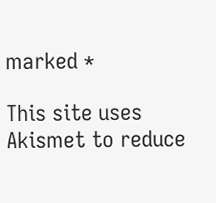marked *

This site uses Akismet to reduce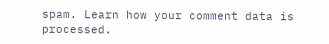spam. Learn how your comment data is processed.